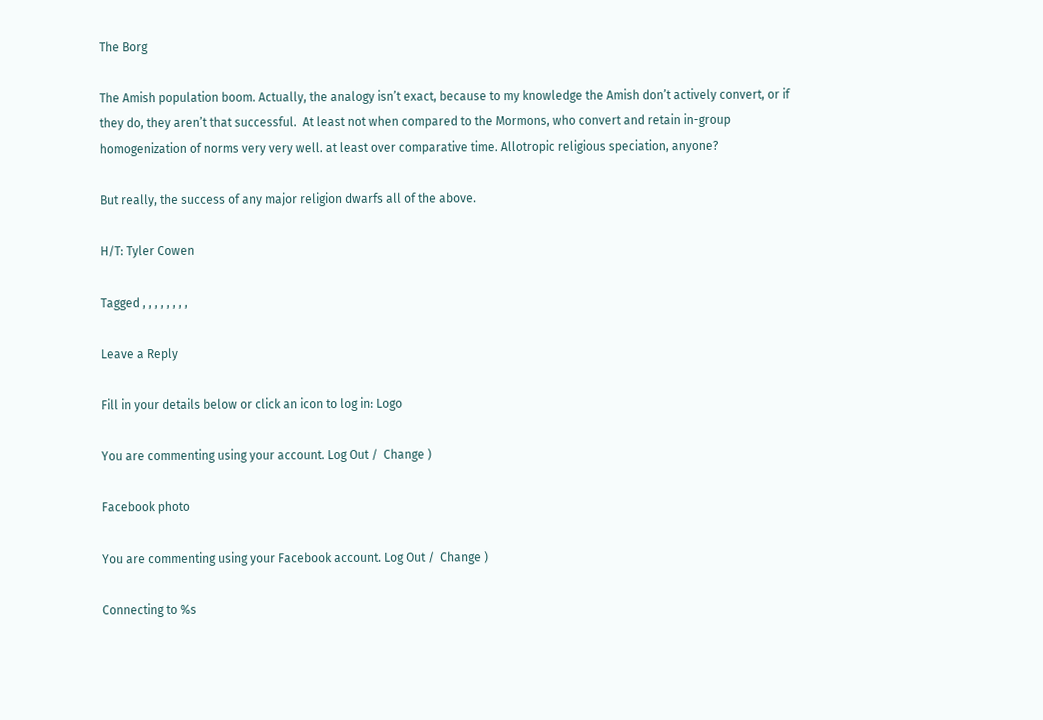The Borg

The Amish population boom. Actually, the analogy isn’t exact, because to my knowledge the Amish don’t actively convert, or if they do, they aren’t that successful.  At least not when compared to the Mormons, who convert and retain in-group homogenization of norms very very well. at least over comparative time. Allotropic religious speciation, anyone?

But really, the success of any major religion dwarfs all of the above.

H/T: Tyler Cowen

Tagged , , , , , , , ,

Leave a Reply

Fill in your details below or click an icon to log in: Logo

You are commenting using your account. Log Out /  Change )

Facebook photo

You are commenting using your Facebook account. Log Out /  Change )

Connecting to %s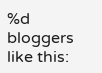%d bloggers like this: